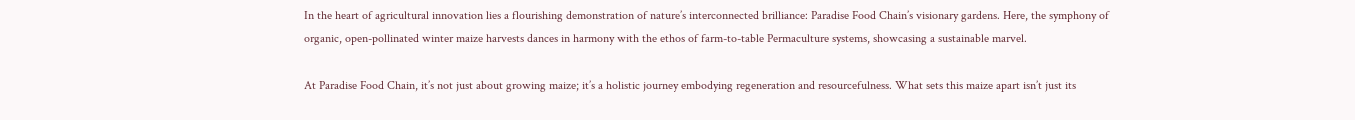In the heart of agricultural innovation lies a flourishing demonstration of nature’s interconnected brilliance: Paradise Food Chain’s visionary gardens. Here, the symphony of organic, open-pollinated winter maize harvests dances in harmony with the ethos of farm-to-table Permaculture systems, showcasing a sustainable marvel.

At Paradise Food Chain, it’s not just about growing maize; it’s a holistic journey embodying regeneration and resourcefulness. What sets this maize apart isn’t just its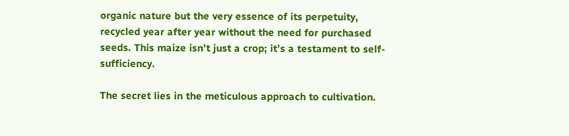organic nature but the very essence of its perpetuity, recycled year after year without the need for purchased seeds. This maize isn’t just a crop; it’s a testament to self-sufficiency.

The secret lies in the meticulous approach to cultivation.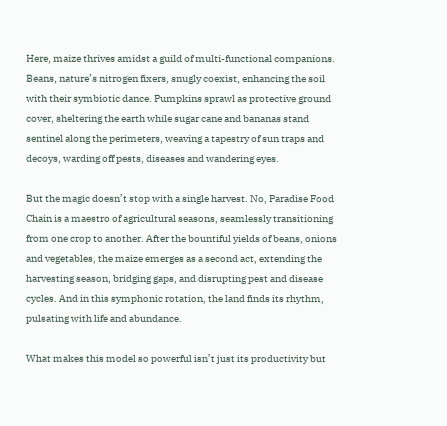Here, maize thrives amidst a guild of multi-functional companions. Beans, nature’s nitrogen fixers, snugly coexist, enhancing the soil with their symbiotic dance. Pumpkins sprawl as protective ground cover, sheltering the earth while sugar cane and bananas stand sentinel along the perimeters, weaving a tapestry of sun traps and decoys, warding off pests, diseases and wandering eyes.

But the magic doesn’t stop with a single harvest. No, Paradise Food Chain is a maestro of agricultural seasons, seamlessly transitioning from one crop to another. After the bountiful yields of beans, onions and vegetables, the maize emerges as a second act, extending the harvesting season, bridging gaps, and disrupting pest and disease cycles. And in this symphonic rotation, the land finds its rhythm, pulsating with life and abundance.

What makes this model so powerful isn’t just its productivity but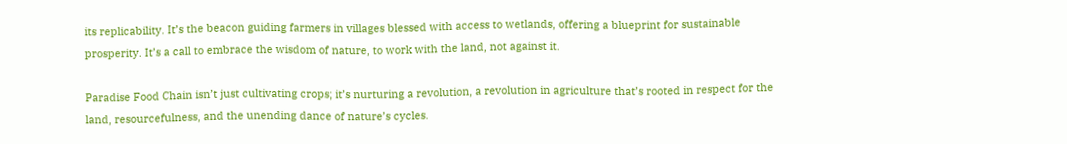its replicability. It’s the beacon guiding farmers in villages blessed with access to wetlands, offering a blueprint for sustainable prosperity. It’s a call to embrace the wisdom of nature, to work with the land, not against it.

Paradise Food Chain isn’t just cultivating crops; it’s nurturing a revolution, a revolution in agriculture that’s rooted in respect for the land, resourcefulness, and the unending dance of nature’s cycles.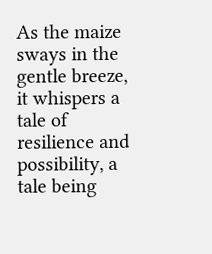As the maize sways in the gentle breeze, it whispers a tale of resilience and possibility, a tale being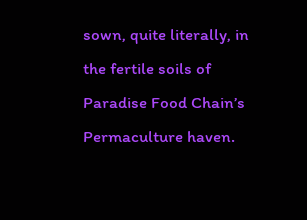sown, quite literally, in the fertile soils of Paradise Food Chain’s Permaculture haven.